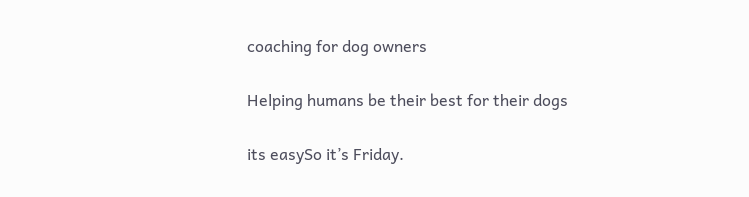coaching for dog owners

Helping humans be their best for their dogs

its easySo it’s Friday.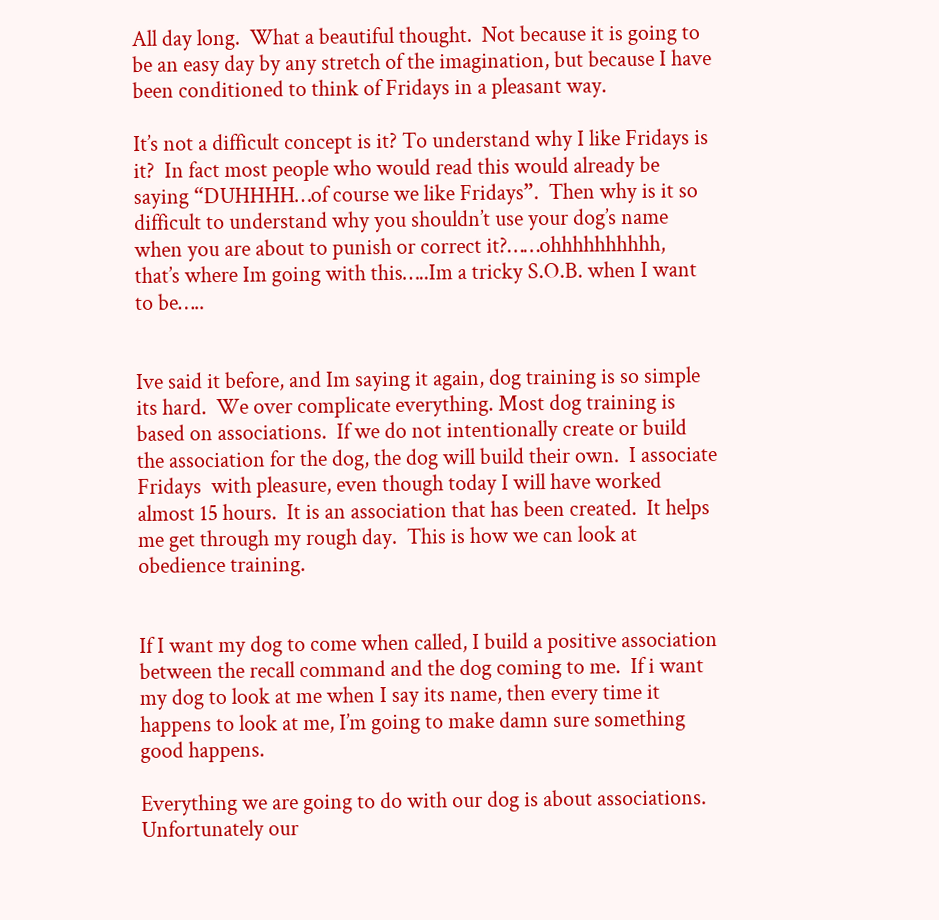All day long.  What a beautiful thought.  Not because it is going to be an easy day by any stretch of the imagination, but because I have been conditioned to think of Fridays in a pleasant way.

It’s not a difficult concept is it? To understand why I like Fridays is it?  In fact most people who would read this would already be saying “DUHHHH…of course we like Fridays”.  Then why is it so difficult to understand why you shouldn’t use your dog’s name when you are about to punish or correct it?……ohhhhhhhhhh, that’s where Im going with this…..Im a tricky S.O.B. when I want to be…..


Ive said it before, and Im saying it again, dog training is so simple its hard.  We over complicate everything. Most dog training is based on associations.  If we do not intentionally create or build the association for the dog, the dog will build their own.  I associate Fridays  with pleasure, even though today I will have worked almost 15 hours.  It is an association that has been created.  It helps me get through my rough day.  This is how we can look at obedience training.


If I want my dog to come when called, I build a positive association between the recall command and the dog coming to me.  If i want my dog to look at me when I say its name, then every time it happens to look at me, I’m going to make damn sure something good happens.

Everything we are going to do with our dog is about associations.  Unfortunately our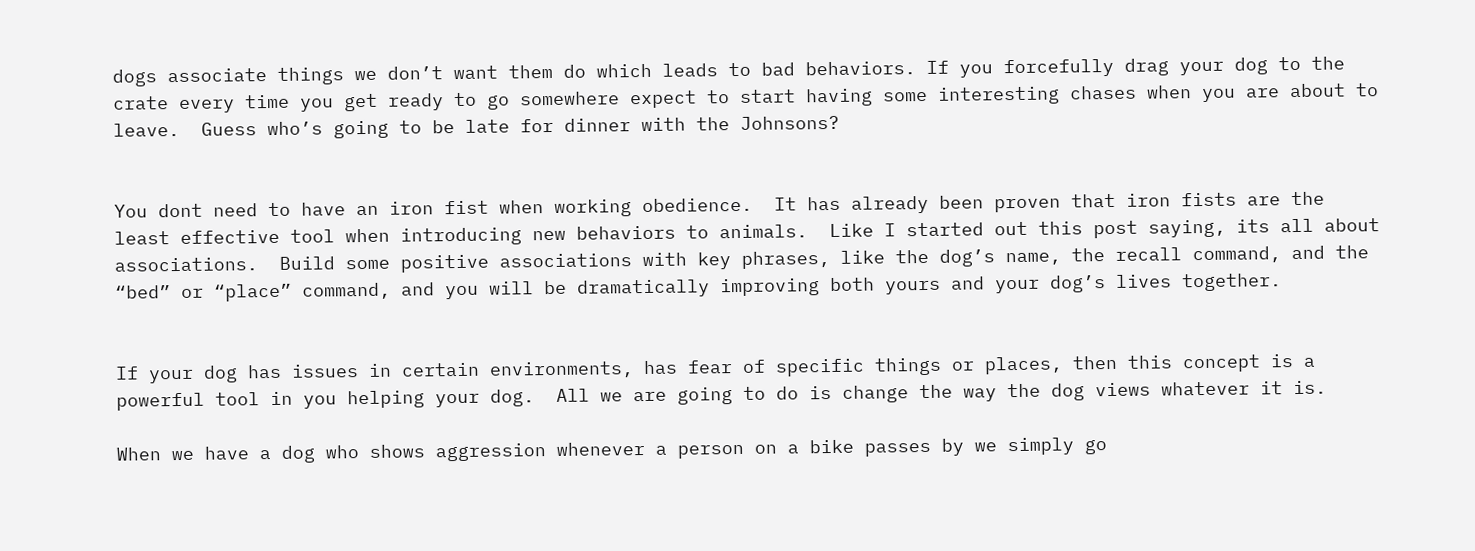dogs associate things we don’t want them do which leads to bad behaviors. If you forcefully drag your dog to the crate every time you get ready to go somewhere expect to start having some interesting chases when you are about to leave.  Guess who’s going to be late for dinner with the Johnsons?


You dont need to have an iron fist when working obedience.  It has already been proven that iron fists are the least effective tool when introducing new behaviors to animals.  Like I started out this post saying, its all about associations.  Build some positive associations with key phrases, like the dog’s name, the recall command, and the “bed” or “place” command, and you will be dramatically improving both yours and your dog’s lives together.


If your dog has issues in certain environments, has fear of specific things or places, then this concept is a powerful tool in you helping your dog.  All we are going to do is change the way the dog views whatever it is.

When we have a dog who shows aggression whenever a person on a bike passes by we simply go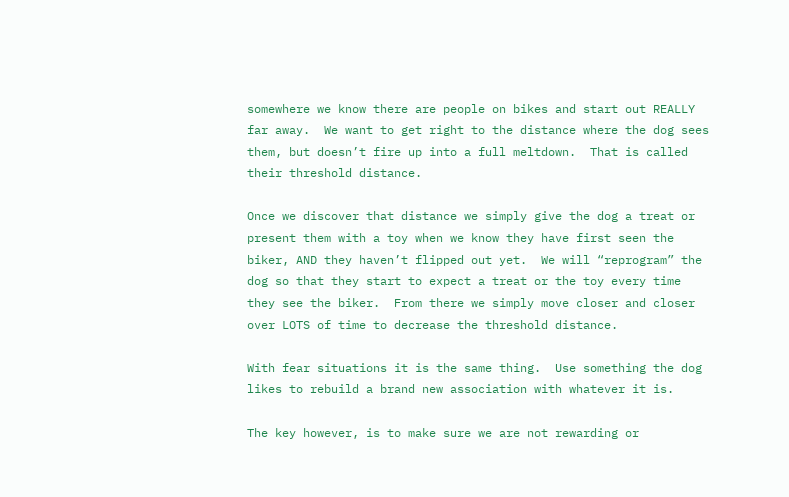somewhere we know there are people on bikes and start out REALLY far away.  We want to get right to the distance where the dog sees them, but doesn’t fire up into a full meltdown.  That is called their threshold distance.

Once we discover that distance we simply give the dog a treat or present them with a toy when we know they have first seen the biker, AND they haven’t flipped out yet.  We will “reprogram” the dog so that they start to expect a treat or the toy every time they see the biker.  From there we simply move closer and closer over LOTS of time to decrease the threshold distance.

With fear situations it is the same thing.  Use something the dog likes to rebuild a brand new association with whatever it is.

The key however, is to make sure we are not rewarding or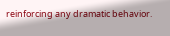reinforcing any dramatic behavior.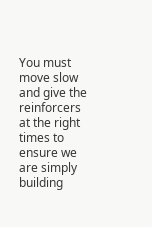You must move slow and give the reinforcers at the right times to ensure we are simply building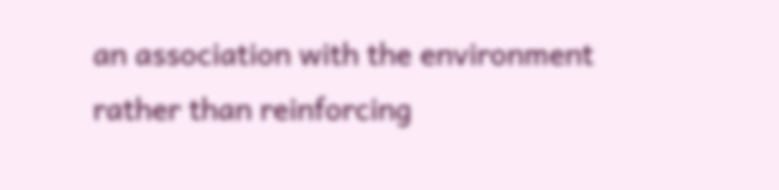an association with the environment rather than reinforcing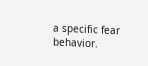a specific fear behavior.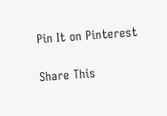Pin It on Pinterest

Share This